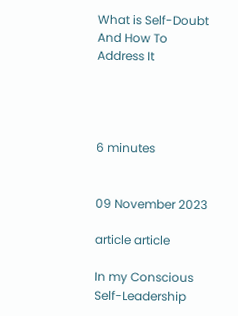What is Self-Doubt And How To Address It




6 minutes


09 November 2023

article article

In my Conscious Self-Leadership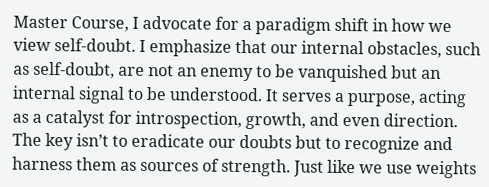Master Course, I advocate for a paradigm shift in how we view self-doubt. I emphasize that our internal obstacles, such as self-doubt, are not an enemy to be vanquished but an internal signal to be understood. It serves a purpose, acting as a catalyst for introspection, growth, and even direction. The key isn’t to eradicate our doubts but to recognize and harness them as sources of strength. Just like we use weights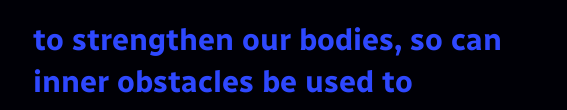to strengthen our bodies, so can inner obstacles be used to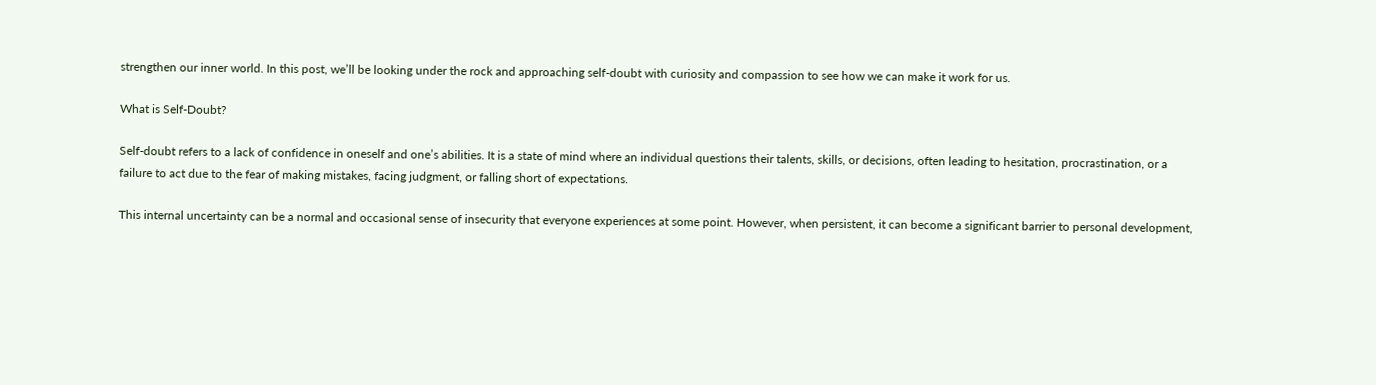strengthen our inner world. In this post, we’ll be looking under the rock and approaching self-doubt with curiosity and compassion to see how we can make it work for us.

What is Self-Doubt?

Self-doubt refers to a lack of confidence in oneself and one’s abilities. It is a state of mind where an individual questions their talents, skills, or decisions, often leading to hesitation, procrastination, or a failure to act due to the fear of making mistakes, facing judgment, or falling short of expectations.

This internal uncertainty can be a normal and occasional sense of insecurity that everyone experiences at some point. However, when persistent, it can become a significant barrier to personal development,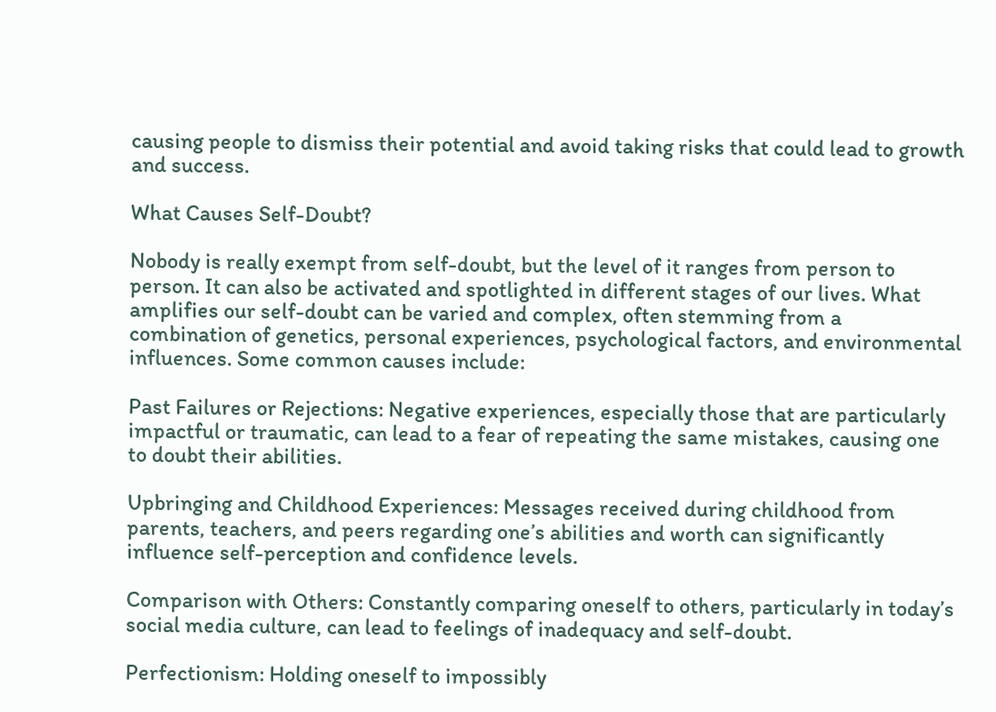causing people to dismiss their potential and avoid taking risks that could lead to growth and success.

What Causes Self-Doubt?

Nobody is really exempt from self-doubt, but the level of it ranges from person to person. It can also be activated and spotlighted in different stages of our lives. What amplifies our self-doubt can be varied and complex, often stemming from a combination of genetics, personal experiences, psychological factors, and environmental influences. Some common causes include:

Past Failures or Rejections: Negative experiences, especially those that are particularly impactful or traumatic, can lead to a fear of repeating the same mistakes, causing one to doubt their abilities.

Upbringing and Childhood Experiences: Messages received during childhood from parents, teachers, and peers regarding one’s abilities and worth can significantly influence self-perception and confidence levels.

Comparison with Others: Constantly comparing oneself to others, particularly in today’s social media culture, can lead to feelings of inadequacy and self-doubt.

Perfectionism: Holding oneself to impossibly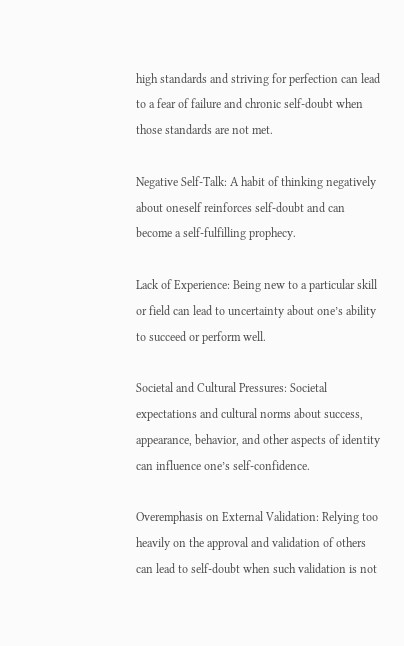high standards and striving for perfection can lead to a fear of failure and chronic self-doubt when those standards are not met.

Negative Self-Talk: A habit of thinking negatively about oneself reinforces self-doubt and can become a self-fulfilling prophecy.

Lack of Experience: Being new to a particular skill or field can lead to uncertainty about one’s ability to succeed or perform well.

Societal and Cultural Pressures: Societal expectations and cultural norms about success, appearance, behavior, and other aspects of identity can influence one’s self-confidence.

Overemphasis on External Validation: Relying too heavily on the approval and validation of others can lead to self-doubt when such validation is not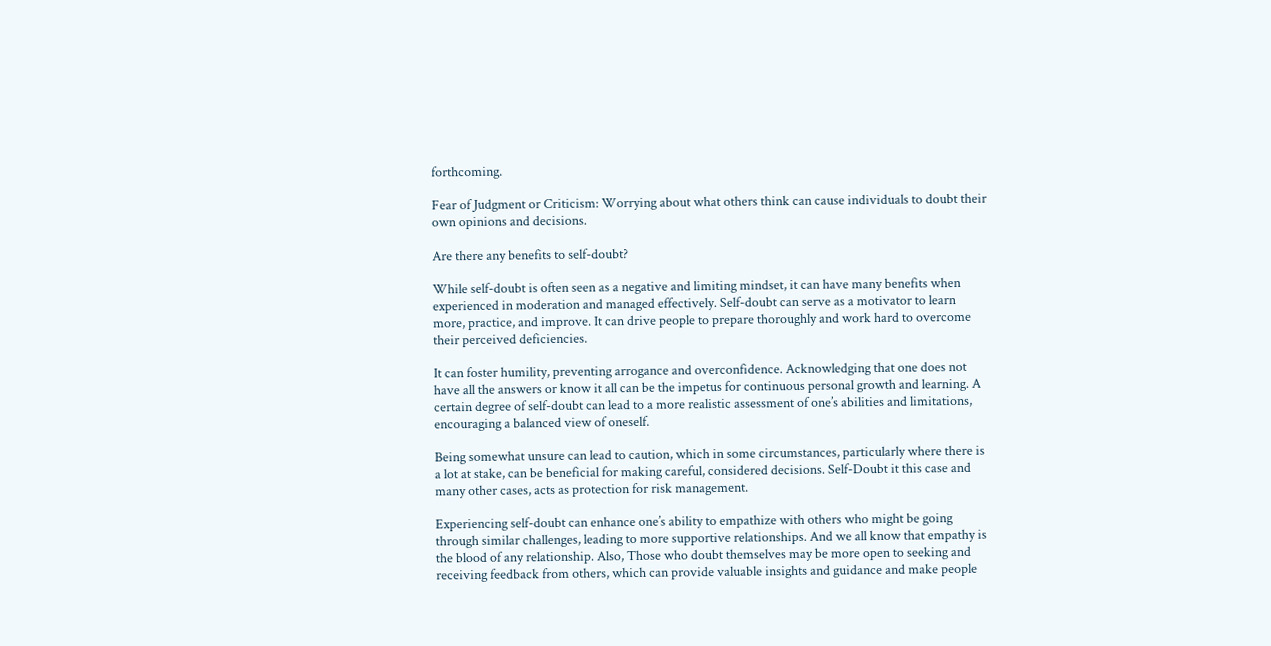forthcoming.

Fear of Judgment or Criticism: Worrying about what others think can cause individuals to doubt their own opinions and decisions.

Are there any benefits to self-doubt?

While self-doubt is often seen as a negative and limiting mindset, it can have many benefits when experienced in moderation and managed effectively. Self-doubt can serve as a motivator to learn more, practice, and improve. It can drive people to prepare thoroughly and work hard to overcome their perceived deficiencies.

It can foster humility, preventing arrogance and overconfidence. Acknowledging that one does not have all the answers or know it all can be the impetus for continuous personal growth and learning. A certain degree of self-doubt can lead to a more realistic assessment of one’s abilities and limitations, encouraging a balanced view of oneself.

Being somewhat unsure can lead to caution, which in some circumstances, particularly where there is a lot at stake, can be beneficial for making careful, considered decisions. Self-Doubt it this case and many other cases, acts as protection for risk management.

Experiencing self-doubt can enhance one’s ability to empathize with others who might be going through similar challenges, leading to more supportive relationships. And we all know that empathy is the blood of any relationship. Also, Those who doubt themselves may be more open to seeking and receiving feedback from others, which can provide valuable insights and guidance and make people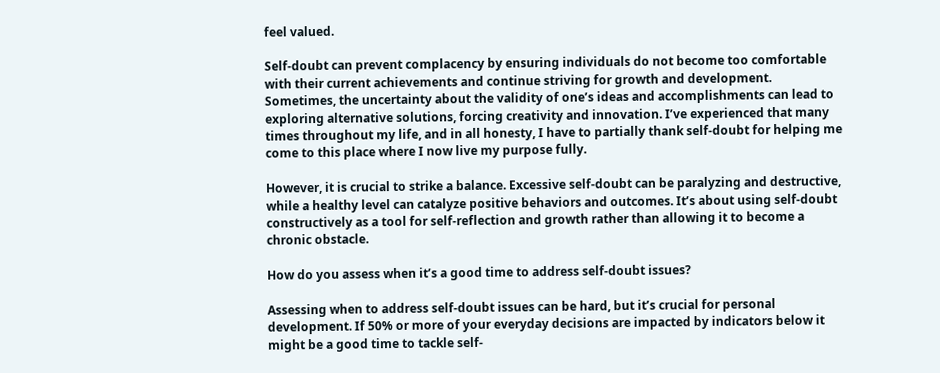feel valued.

Self-doubt can prevent complacency by ensuring individuals do not become too comfortable with their current achievements and continue striving for growth and development. Sometimes, the uncertainty about the validity of one’s ideas and accomplishments can lead to exploring alternative solutions, forcing creativity and innovation. I’ve experienced that many times throughout my life, and in all honesty, I have to partially thank self-doubt for helping me come to this place where I now live my purpose fully.

However, it is crucial to strike a balance. Excessive self-doubt can be paralyzing and destructive, while a healthy level can catalyze positive behaviors and outcomes. It’s about using self-doubt constructively as a tool for self-reflection and growth rather than allowing it to become a chronic obstacle.

How do you assess when it’s a good time to address self-doubt issues?

Assessing when to address self-doubt issues can be hard, but it’s crucial for personal development. If 50% or more of your everyday decisions are impacted by indicators below it might be a good time to tackle self-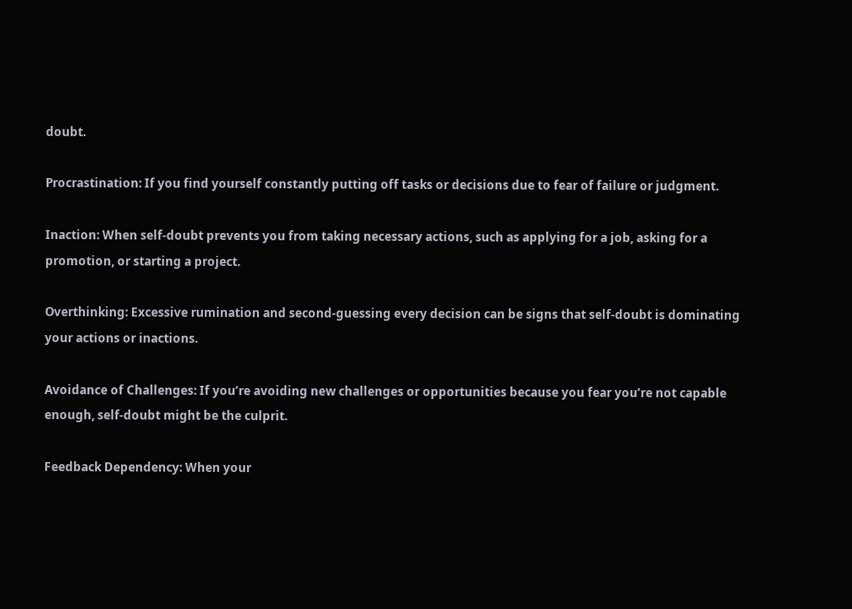doubt.

Procrastination: If you find yourself constantly putting off tasks or decisions due to fear of failure or judgment.

Inaction: When self-doubt prevents you from taking necessary actions, such as applying for a job, asking for a promotion, or starting a project.

Overthinking: Excessive rumination and second-guessing every decision can be signs that self-doubt is dominating your actions or inactions.

Avoidance of Challenges: If you’re avoiding new challenges or opportunities because you fear you’re not capable enough, self-doubt might be the culprit.

Feedback Dependency: When your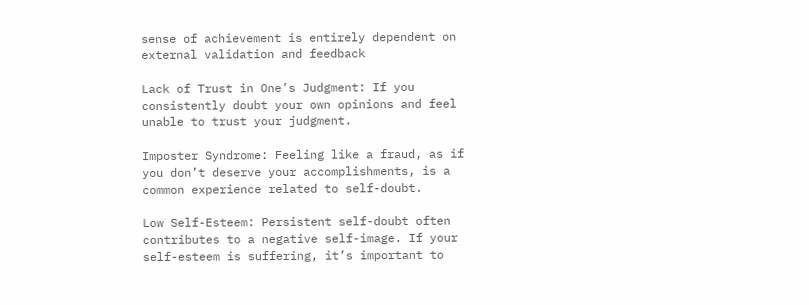sense of achievement is entirely dependent on external validation and feedback

Lack of Trust in One’s Judgment: If you consistently doubt your own opinions and feel unable to trust your judgment.

Imposter Syndrome: Feeling like a fraud, as if you don’t deserve your accomplishments, is a common experience related to self-doubt.

Low Self-Esteem: Persistent self-doubt often contributes to a negative self-image. If your self-esteem is suffering, it’s important to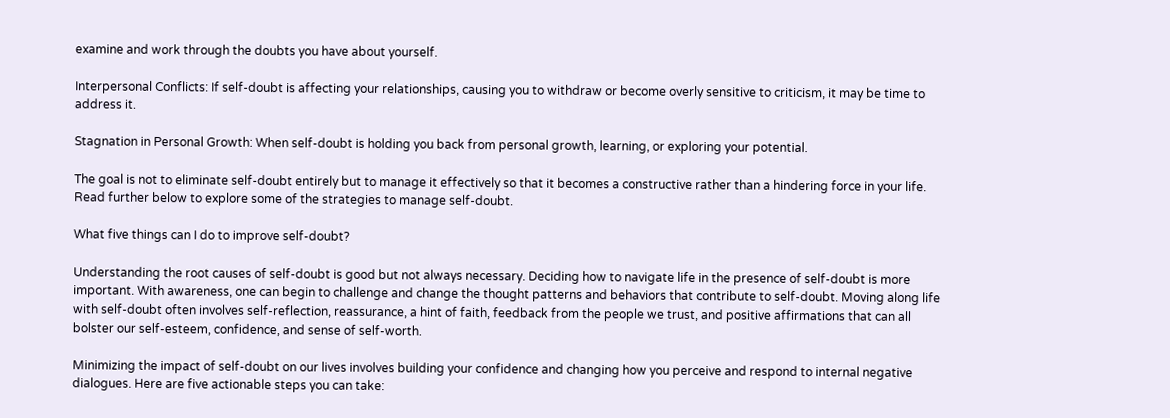examine and work through the doubts you have about yourself.

Interpersonal Conflicts: If self-doubt is affecting your relationships, causing you to withdraw or become overly sensitive to criticism, it may be time to address it.

Stagnation in Personal Growth: When self-doubt is holding you back from personal growth, learning, or exploring your potential.

The goal is not to eliminate self-doubt entirely but to manage it effectively so that it becomes a constructive rather than a hindering force in your life. Read further below to explore some of the strategies to manage self-doubt.

What five things can I do to improve self-doubt?

Understanding the root causes of self-doubt is good but not always necessary. Deciding how to navigate life in the presence of self-doubt is more important. With awareness, one can begin to challenge and change the thought patterns and behaviors that contribute to self-doubt. Moving along life with self-doubt often involves self-reflection, reassurance, a hint of faith, feedback from the people we trust, and positive affirmations that can all bolster our self-esteem, confidence, and sense of self-worth.

Minimizing the impact of self-doubt on our lives involves building your confidence and changing how you perceive and respond to internal negative dialogues. Here are five actionable steps you can take: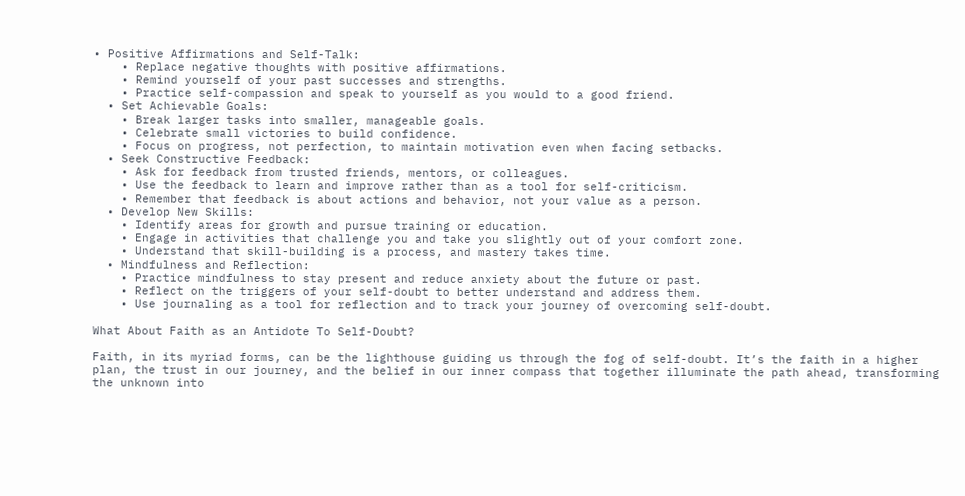• Positive Affirmations and Self-Talk:
    • Replace negative thoughts with positive affirmations.
    • Remind yourself of your past successes and strengths.
    • Practice self-compassion and speak to yourself as you would to a good friend.
  • Set Achievable Goals:
    • Break larger tasks into smaller, manageable goals.
    • Celebrate small victories to build confidence.
    • Focus on progress, not perfection, to maintain motivation even when facing setbacks.
  • Seek Constructive Feedback:
    • Ask for feedback from trusted friends, mentors, or colleagues.
    • Use the feedback to learn and improve rather than as a tool for self-criticism.
    • Remember that feedback is about actions and behavior, not your value as a person.
  • Develop New Skills:
    • Identify areas for growth and pursue training or education.
    • Engage in activities that challenge you and take you slightly out of your comfort zone.
    • Understand that skill-building is a process, and mastery takes time.
  • Mindfulness and Reflection:
    • Practice mindfulness to stay present and reduce anxiety about the future or past.
    • Reflect on the triggers of your self-doubt to better understand and address them.
    • Use journaling as a tool for reflection and to track your journey of overcoming self-doubt.

What About Faith as an Antidote To Self-Doubt?

Faith, in its myriad forms, can be the lighthouse guiding us through the fog of self-doubt. It’s the faith in a higher plan, the trust in our journey, and the belief in our inner compass that together illuminate the path ahead, transforming the unknown into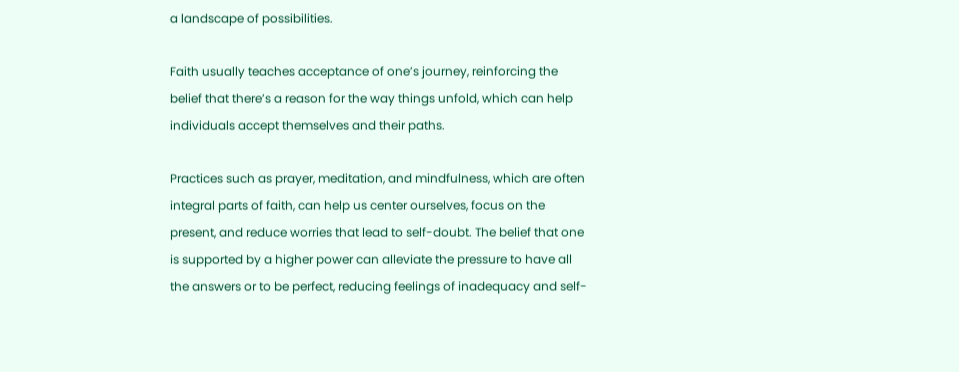a landscape of possibilities.

Faith usually teaches acceptance of one’s journey, reinforcing the belief that there’s a reason for the way things unfold, which can help individuals accept themselves and their paths.

Practices such as prayer, meditation, and mindfulness, which are often integral parts of faith, can help us center ourselves, focus on the present, and reduce worries that lead to self-doubt. The belief that one is supported by a higher power can alleviate the pressure to have all the answers or to be perfect, reducing feelings of inadequacy and self-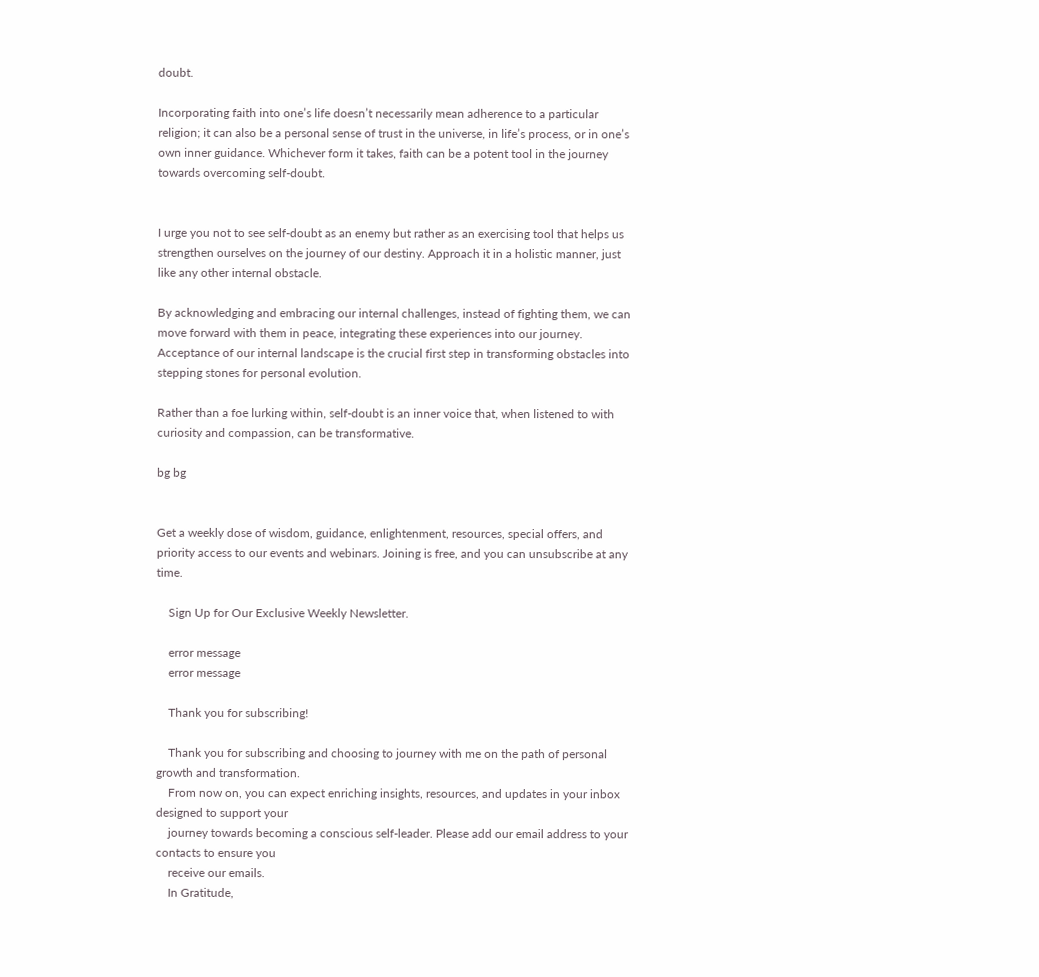doubt.

Incorporating faith into one’s life doesn’t necessarily mean adherence to a particular religion; it can also be a personal sense of trust in the universe, in life’s process, or in one’s own inner guidance. Whichever form it takes, faith can be a potent tool in the journey towards overcoming self-doubt.


I urge you not to see self-doubt as an enemy but rather as an exercising tool that helps us strengthen ourselves on the journey of our destiny. Approach it in a holistic manner, just like any other internal obstacle.

By acknowledging and embracing our internal challenges, instead of fighting them, we can move forward with them in peace, integrating these experiences into our journey. Acceptance of our internal landscape is the crucial first step in transforming obstacles into stepping stones for personal evolution.

Rather than a foe lurking within, self-doubt is an inner voice that, when listened to with curiosity and compassion, can be transformative.

bg bg


Get a weekly dose of wisdom, guidance, enlightenment, resources, special offers, and priority access to our events and webinars. Joining is free, and you can unsubscribe at any time.

    Sign Up for Our Exclusive Weekly Newsletter.

    error message
    error message

    Thank you for subscribing!

    Thank you for subscribing and choosing to journey with me on the path of personal growth and transformation.
    From now on, you can expect enriching insights, resources, and updates in your inbox designed to support your
    journey towards becoming a conscious self-leader. Please add our email address to your contacts to ensure you
    receive our emails.
    In Gratitude,